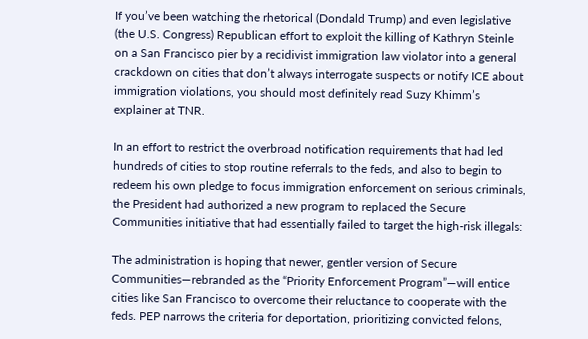If you’ve been watching the rhetorical (Dondald Trump) and even legislative (the U.S. Congress) Republican effort to exploit the killing of Kathryn Steinle on a San Francisco pier by a recidivist immigration law violator into a general crackdown on cities that don’t always interrogate suspects or notify ICE about immigration violations, you should most definitely read Suzy Khimm’s explainer at TNR.

In an effort to restrict the overbroad notification requirements that had led hundreds of cities to stop routine referrals to the feds, and also to begin to redeem his own pledge to focus immigration enforcement on serious criminals, the President had authorized a new program to replaced the Secure Communities initiative that had essentially failed to target the high-risk illegals:

The administration is hoping that newer, gentler version of Secure Communities—rebranded as the “Priority Enforcement Program”—will entice cities like San Francisco to overcome their reluctance to cooperate with the feds. PEP narrows the criteria for deportation, prioritizing convicted felons,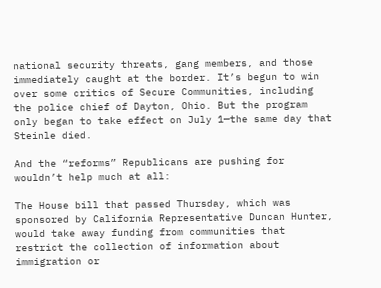national security threats, gang members, and those immediately caught at the border. It’s begun to win over some critics of Secure Communities, including the police chief of Dayton, Ohio. But the program only began to take effect on July 1—the same day that Steinle died.

And the “reforms” Republicans are pushing for wouldn’t help much at all:

The House bill that passed Thursday, which was sponsored by California Representative Duncan Hunter, would take away funding from communities that restrict the collection of information about immigration or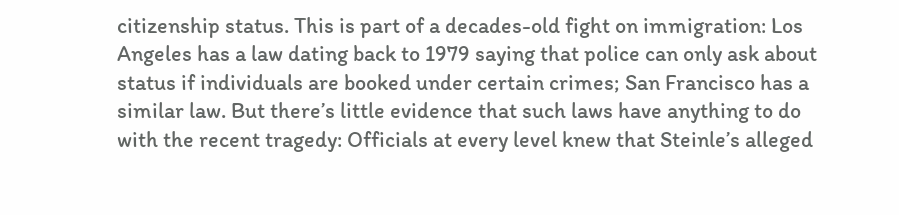citizenship status. This is part of a decades-old fight on immigration: Los Angeles has a law dating back to 1979 saying that police can only ask about status if individuals are booked under certain crimes; San Francisco has a similar law. But there’s little evidence that such laws have anything to do with the recent tragedy: Officials at every level knew that Steinle’s alleged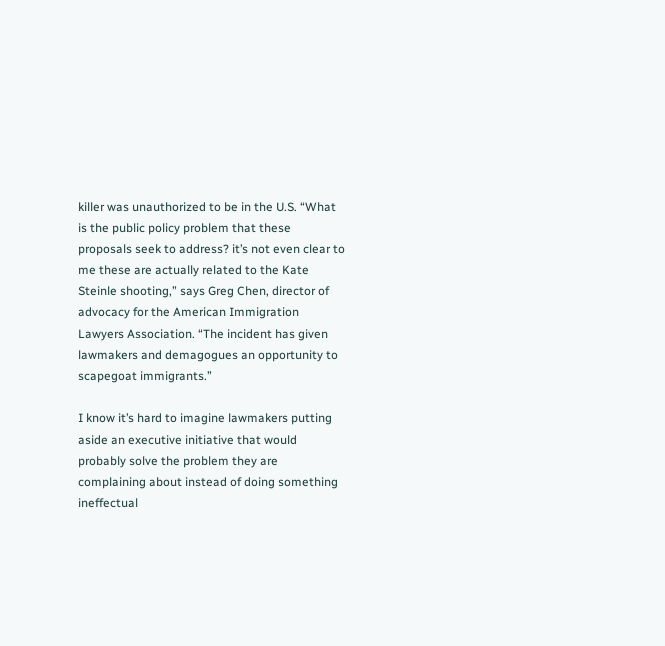killer was unauthorized to be in the U.S. “What is the public policy problem that these proposals seek to address? it’s not even clear to me these are actually related to the Kate Steinle shooting,” says Greg Chen, director of advocacy for the American Immigration Lawyers Association. “The incident has given lawmakers and demagogues an opportunity to scapegoat immigrants.”

I know it’s hard to imagine lawmakers putting aside an executive initiative that would probably solve the problem they are complaining about instead of doing something ineffectual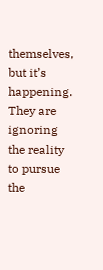themselves, but it’s happening. They are ignoring the reality to pursue the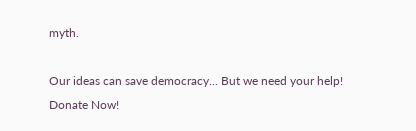myth.

Our ideas can save democracy... But we need your help! Donate Now!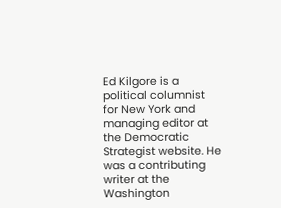Ed Kilgore is a political columnist for New York and managing editor at the Democratic Strategist website. He was a contributing writer at the Washington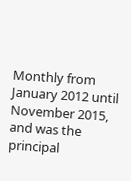Monthly from January 2012 until November 2015, and was the principal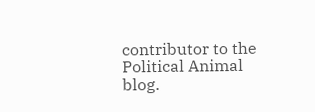contributor to the Political Animal blog.